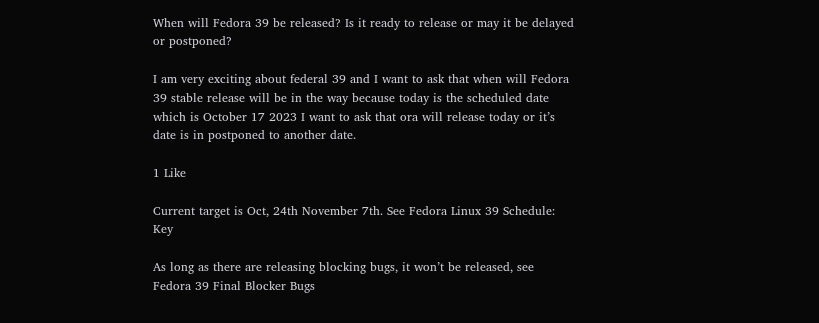When will Fedora 39 be released? Is it ready to release or may it be delayed or postponed?

I am very exciting about federal 39 and I want to ask that when will Fedora 39 stable release will be in the way because today is the scheduled date which is October 17 2023 I want to ask that ora will release today or it’s date is in postponed to another date.

1 Like

Current target is Oct, 24th November 7th. See Fedora Linux 39 Schedule: Key

As long as there are releasing blocking bugs, it won’t be released, see Fedora 39 Final Blocker Bugs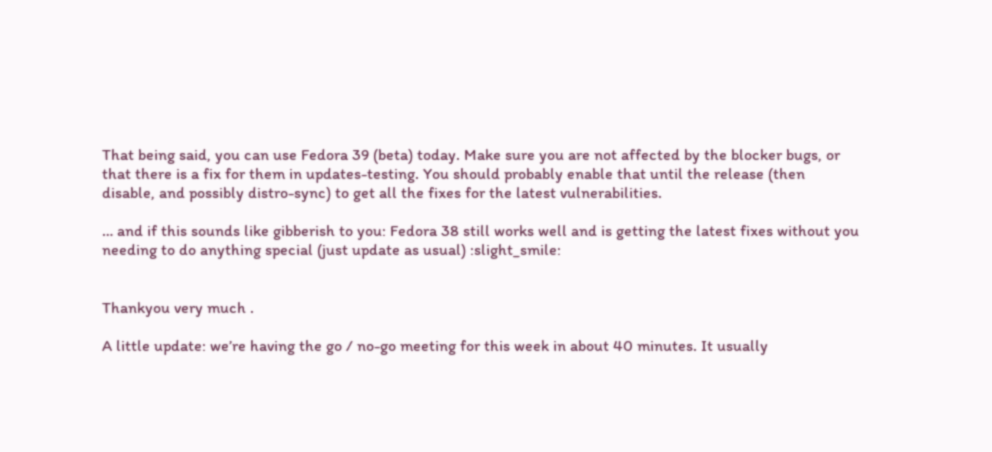That being said, you can use Fedora 39 (beta) today. Make sure you are not affected by the blocker bugs, or that there is a fix for them in updates-testing. You should probably enable that until the release (then disable, and possibly distro-sync) to get all the fixes for the latest vulnerabilities.

… and if this sounds like gibberish to you: Fedora 38 still works well and is getting the latest fixes without you needing to do anything special (just update as usual) :slight_smile:


Thankyou very much .

A little update: we’re having the go / no-go meeting for this week in about 40 minutes. It usually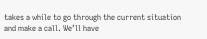takes a while to go through the current situation and make a call. We’ll have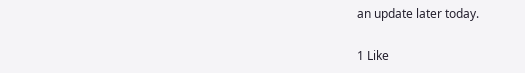an update later today.

1 Like